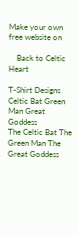Make your own free website on

    Back to Celtic Heart

T-Shirt Designs
Celtic Bat Green Man Great Goddess
The Celtic Bat The Green Man The Great Goddess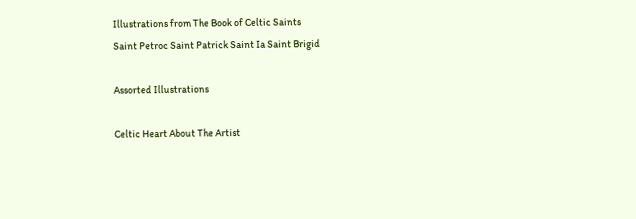Illustrations from The Book of Celtic Saints
Saint Petroc Saint Patrick Saint Ia Saint Brigid

Assorted Illustrations

Celtic Heart About The Artist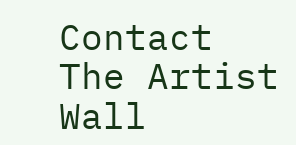Contact The Artist Wall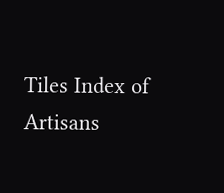Tiles Index of Artisans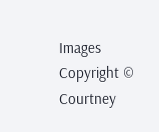Images Copyright © Courtney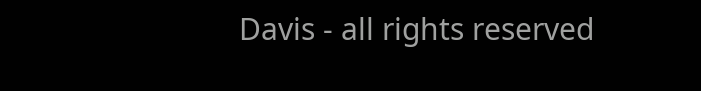Davis - all rights reserved